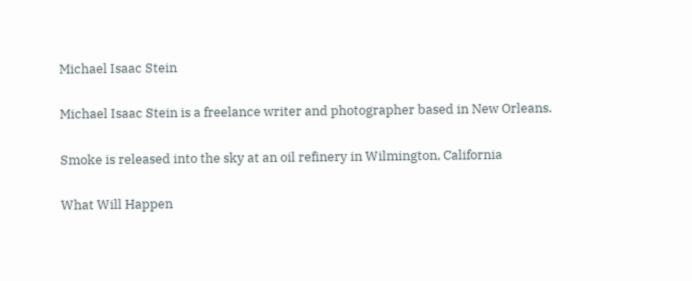Michael Isaac Stein

Michael Isaac Stein is a freelance writer and photographer based in New Orleans.

Smoke is released into the sky at an oil refinery in Wilmington, California

What Will Happen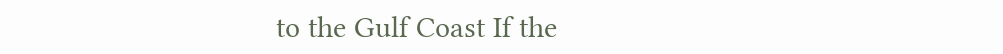to the Gulf Coast If the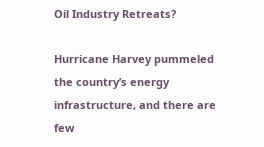Oil Industry Retreats?

Hurricane Harvey pummeled the country’s energy infrastructure, and there are few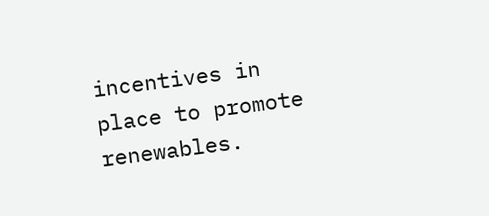incentives in place to promote renewables.